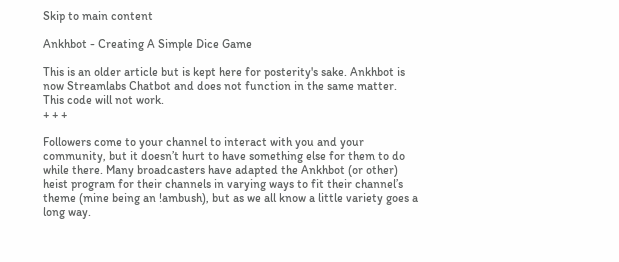Skip to main content

Ankhbot - Creating A Simple Dice Game

This is an older article but is kept here for posterity's sake. Ankhbot is now Streamlabs Chatbot and does not function in the same matter. This code will not work.
+ + +

Followers come to your channel to interact with you and your community, but it doesn’t hurt to have something else for them to do while there. Many broadcasters have adapted the Ankhbot (or other) heist program for their channels in varying ways to fit their channel’s theme (mine being an !ambush), but as we all know a little variety goes a long way.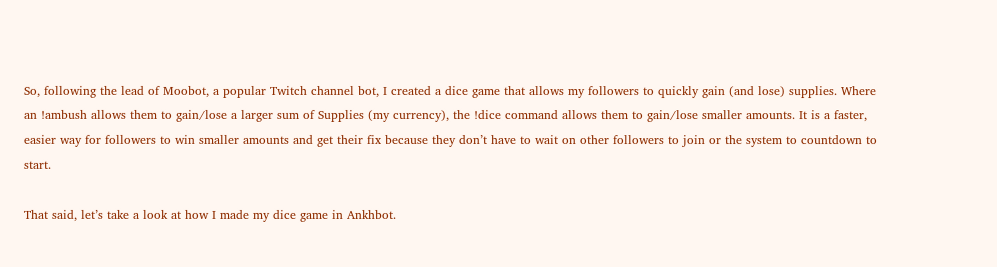So, following the lead of Moobot, a popular Twitch channel bot, I created a dice game that allows my followers to quickly gain (and lose) supplies. Where an !ambush allows them to gain/lose a larger sum of Supplies (my currency), the !dice command allows them to gain/lose smaller amounts. It is a faster, easier way for followers to win smaller amounts and get their fix because they don’t have to wait on other followers to join or the system to countdown to start.

That said, let’s take a look at how I made my dice game in Ankhbot.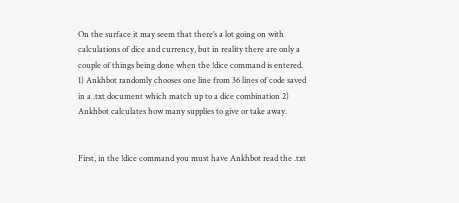On the surface it may seem that there’s a lot going on with calculations of dice and currency, but in reality there are only a couple of things being done when the !dice command is entered. 1) Ankhbot randomly chooses one line from 36 lines of code saved in a .txt document which match up to a dice combination 2) Ankhbot calculates how many supplies to give or take away.


First, in the !dice command you must have Ankhbot read the .txt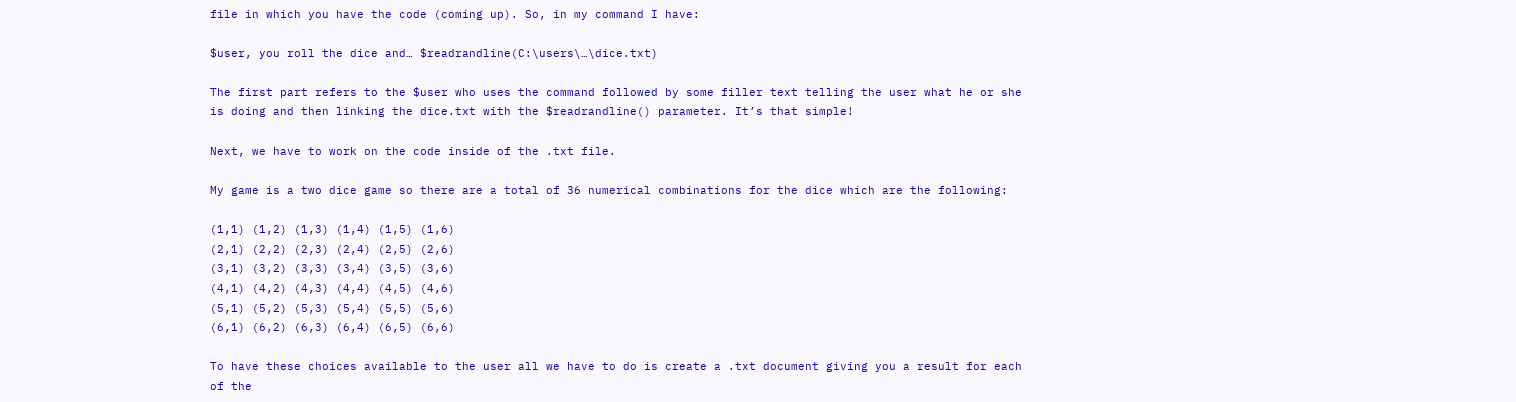file in which you have the code (coming up). So, in my command I have:

$user, you roll the dice and… $readrandline(C:\users\…\dice.txt)

The first part refers to the $user who uses the command followed by some filler text telling the user what he or she is doing and then linking the dice.txt with the $readrandline() parameter. It’s that simple!

Next, we have to work on the code inside of the .txt file.

My game is a two dice game so there are a total of 36 numerical combinations for the dice which are the following:

(1,1) (1,2) (1,3) (1,4) (1,5) (1,6)
(2,1) (2,2) (2,3) (2,4) (2,5) (2,6)
(3,1) (3,2) (3,3) (3,4) (3,5) (3,6)
(4,1) (4,2) (4,3) (4,4) (4,5) (4,6)
(5,1) (5,2) (5,3) (5,4) (5,5) (5,6)
(6,1) (6,2) (6,3) (6,4) (6,5) (6,6)

To have these choices available to the user all we have to do is create a .txt document giving you a result for each of the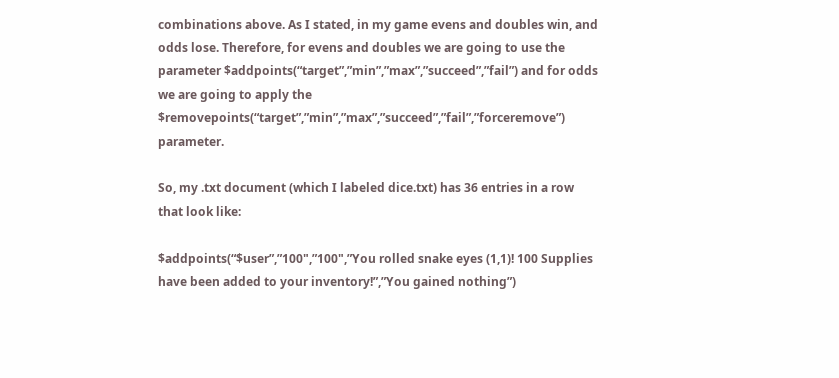combinations above. As I stated, in my game evens and doubles win, and odds lose. Therefore, for evens and doubles we are going to use the parameter $addpoints(“target”,”min”,”max”,”succeed”,”fail”) and for odds we are going to apply the $removepoints(“target”,”min”,”max”,”succeed”,”fail”,”forceremove”) parameter.

So, my .txt document (which I labeled dice.txt) has 36 entries in a row that look like:

$addpoints(“$user”,”100",”100",”You rolled snake eyes (1,1)! 100 Supplies have been added to your inventory!”,”You gained nothing”)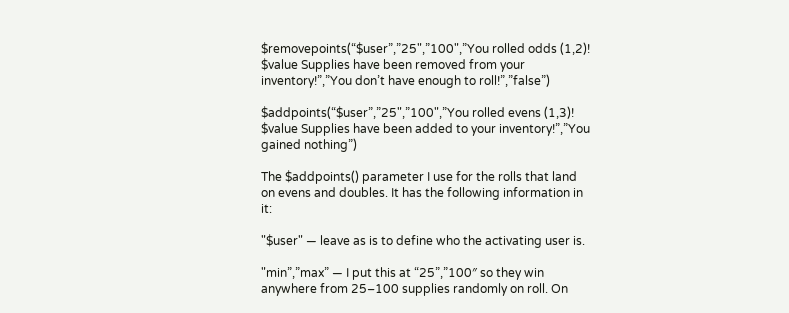$removepoints(“$user”,”25",”100",”You rolled odds (1,2)! $value Supplies have been removed from your inventory!”,”You don’t have enough to roll!”,”false”)

$addpoints(“$user”,”25",”100",”You rolled evens (1,3)! $value Supplies have been added to your inventory!”,”You gained nothing”)

The $addpoints() parameter I use for the rolls that land on evens and doubles. It has the following information in it:

"$user" — leave as is to define who the activating user is.

"min”,”max” — I put this at “25”,”100″ so they win anywhere from 25–100 supplies randomly on roll. On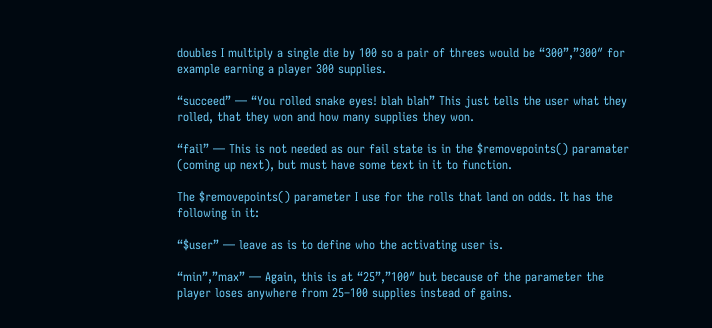doubles I multiply a single die by 100 so a pair of threes would be “300”,”300″ for example earning a player 300 supplies.

“succeed” — “You rolled snake eyes! blah blah” This just tells the user what they rolled, that they won and how many supplies they won.

“fail” — This is not needed as our fail state is in the $removepoints() paramater (coming up next), but must have some text in it to function.

The $removepoints() parameter I use for the rolls that land on odds. It has the following in it:

“$user” — leave as is to define who the activating user is.

“min”,”max” — Again, this is at “25”,”100″ but because of the parameter the player loses anywhere from 25–100 supplies instead of gains.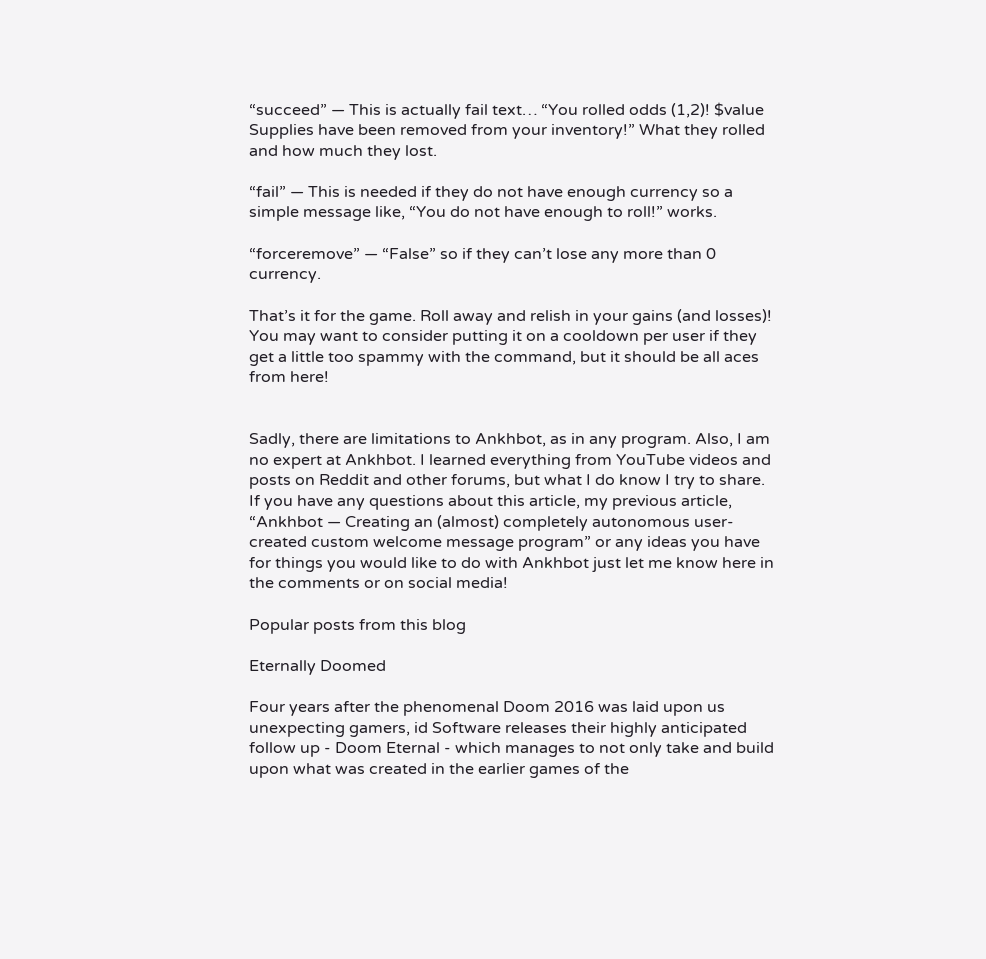“succeed” — This is actually fail text… “You rolled odds (1,2)! $value Supplies have been removed from your inventory!” What they rolled and how much they lost.

“fail” — This is needed if they do not have enough currency so a simple message like, “You do not have enough to roll!” works.

“forceremove” — “False” so if they can’t lose any more than 0 currency.

That’s it for the game. Roll away and relish in your gains (and losses)! You may want to consider putting it on a cooldown per user if they get a little too spammy with the command, but it should be all aces from here!


Sadly, there are limitations to Ankhbot, as in any program. Also, I am no expert at Ankhbot. I learned everything from YouTube videos and posts on Reddit and other forums, but what I do know I try to share. If you have any questions about this article, my previous article, “Ankhbot — Creating an (almost) completely autonomous user-created custom welcome message program” or any ideas you have for things you would like to do with Ankhbot just let me know here in the comments or on social media!

Popular posts from this blog

Eternally Doomed

Four years after the phenomenal Doom 2016 was laid upon us unexpecting gamers, id Software releases their highly anticipated follow up - Doom Eternal - which manages to not only take and build upon what was created in the earlier games of the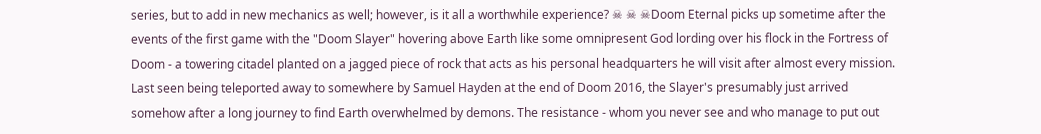series, but to add in new mechanics as well; however, is it all a worthwhile experience? ☠ ☠ ☠Doom Eternal picks up sometime after the events of the first game with the "Doom Slayer" hovering above Earth like some omnipresent God lording over his flock in the Fortress of Doom - a towering citadel planted on a jagged piece of rock that acts as his personal headquarters he will visit after almost every mission. Last seen being teleported away to somewhere by Samuel Hayden at the end of Doom 2016, the Slayer's presumably just arrived somehow after a long journey to find Earth overwhelmed by demons. The resistance - whom you never see and who manage to put out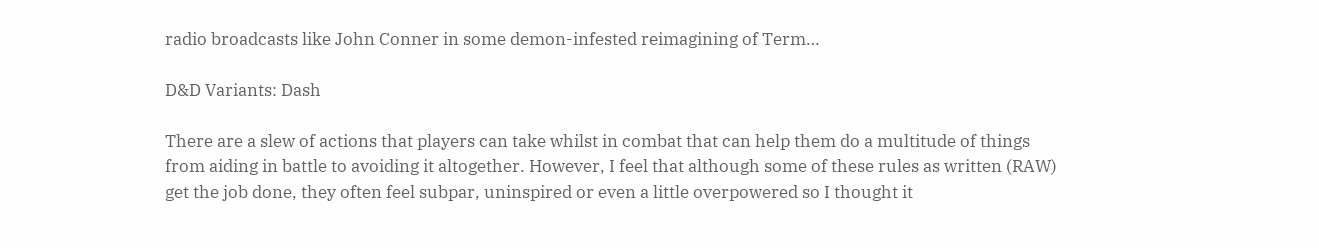radio broadcasts like John Conner in some demon-infested reimagining of Term…

D&D Variants: Dash

There are a slew of actions that players can take whilst in combat that can help them do a multitude of things from aiding in battle to avoiding it altogether. However, I feel that although some of these rules as written (RAW) get the job done, they often feel subpar, uninspired or even a little overpowered so I thought it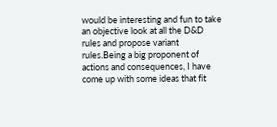would be interesting and fun to take an objective look at all the D&D rules and propose variant rules.Being a big proponent of actions and consequences, I have come up with some ideas that fit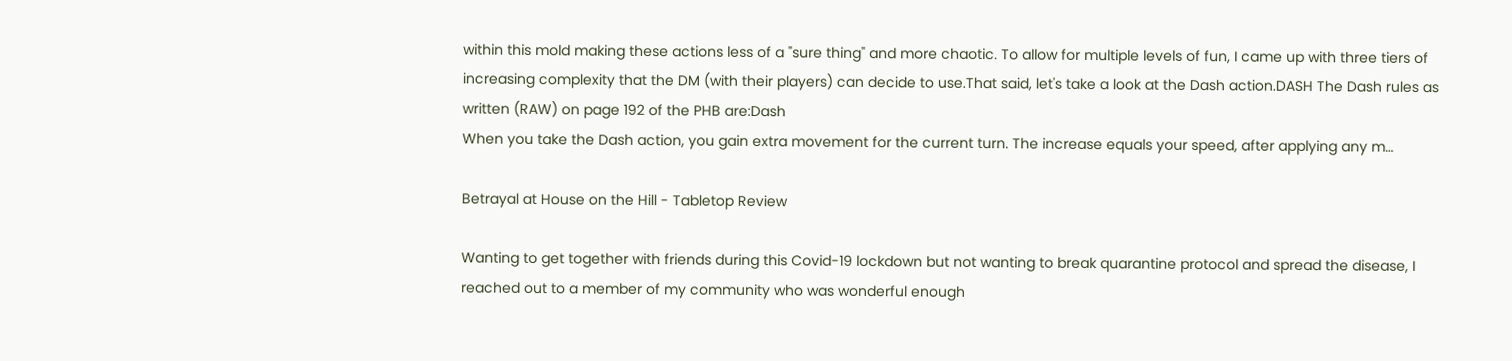within this mold making these actions less of a "sure thing" and more chaotic. To allow for multiple levels of fun, I came up with three tiers of increasing complexity that the DM (with their players) can decide to use.That said, let's take a look at the Dash action.DASH The Dash rules as written (RAW) on page 192 of the PHB are:Dash
When you take the Dash action, you gain extra movement for the current turn. The increase equals your speed, after applying any m…

Betrayal at House on the Hill - Tabletop Review

Wanting to get together with friends during this Covid-19 lockdown but not wanting to break quarantine protocol and spread the disease, I reached out to a member of my community who was wonderful enough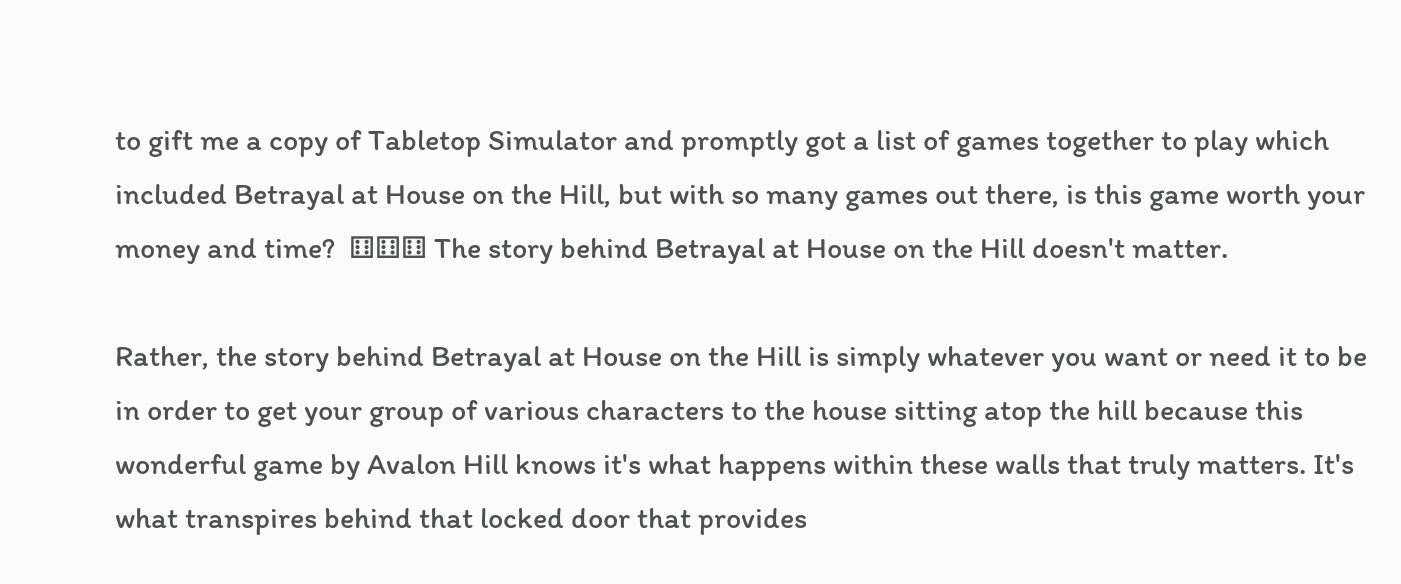to gift me a copy of Tabletop Simulator and promptly got a list of games together to play which included Betrayal at House on the Hill, but with so many games out there, is this game worth your money and time?  ⚅⚅⚅ The story behind Betrayal at House on the Hill doesn't matter.

Rather, the story behind Betrayal at House on the Hill is simply whatever you want or need it to be in order to get your group of various characters to the house sitting atop the hill because this wonderful game by Avalon Hill knows it's what happens within these walls that truly matters. It's what transpires behind that locked door that provides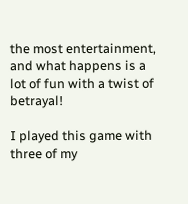the most entertainment, and what happens is a lot of fun with a twist of betrayal!

I played this game with three of my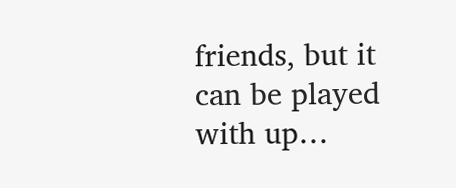friends, but it can be played with up…